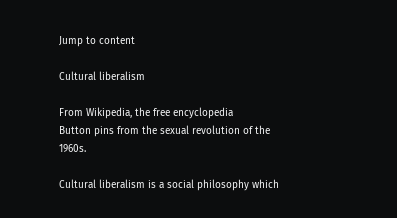Jump to content

Cultural liberalism

From Wikipedia, the free encyclopedia
Button pins from the sexual revolution of the 1960s.

Cultural liberalism is a social philosophy which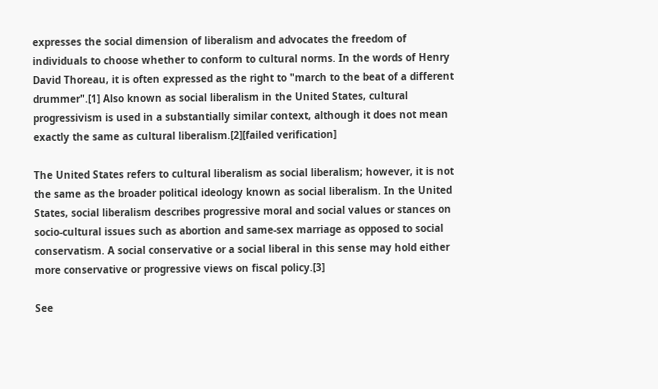expresses the social dimension of liberalism and advocates the freedom of individuals to choose whether to conform to cultural norms. In the words of Henry David Thoreau, it is often expressed as the right to "march to the beat of a different drummer".[1] Also known as social liberalism in the United States, cultural progressivism is used in a substantially similar context, although it does not mean exactly the same as cultural liberalism.[2][failed verification]

The United States refers to cultural liberalism as social liberalism; however, it is not the same as the broader political ideology known as social liberalism. In the United States, social liberalism describes progressive moral and social values or stances on socio-cultural issues such as abortion and same-sex marriage as opposed to social conservatism. A social conservative or a social liberal in this sense may hold either more conservative or progressive views on fiscal policy.[3]

See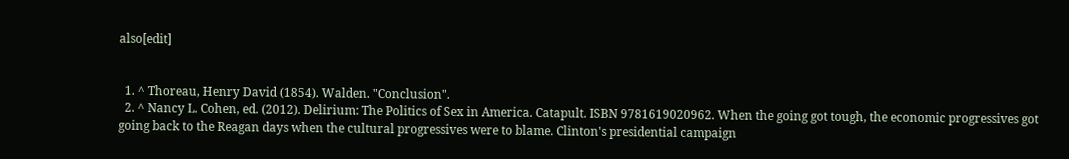also[edit]


  1. ^ Thoreau, Henry David (1854). Walden. "Conclusion".
  2. ^ Nancy L. Cohen, ed. (2012). Delirium: The Politics of Sex in America. Catapult. ISBN 9781619020962. When the going got tough, the economic progressives got going back to the Reagan days when the cultural progressives were to blame. Clinton's presidential campaign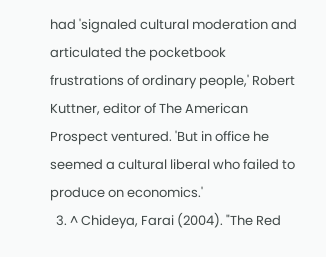had 'signaled cultural moderation and articulated the pocketbook frustrations of ordinary people,' Robert Kuttner, editor of The American Prospect ventured. 'But in office he seemed a cultural liberal who failed to produce on economics.'
  3. ^ Chideya, Farai (2004). "The Red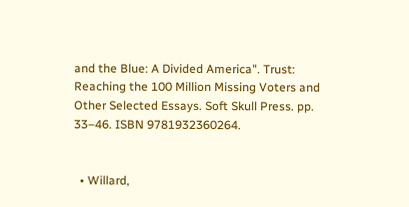and the Blue: A Divided America". Trust: Reaching the 100 Million Missing Voters and Other Selected Essays. Soft Skull Press. pp. 33–46. ISBN 9781932360264.


  • Willard,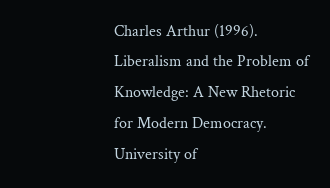Charles Arthur (1996). Liberalism and the Problem of Knowledge: A New Rhetoric for Modern Democracy. University of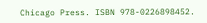Chicago Press. ISBN 978-0226898452.